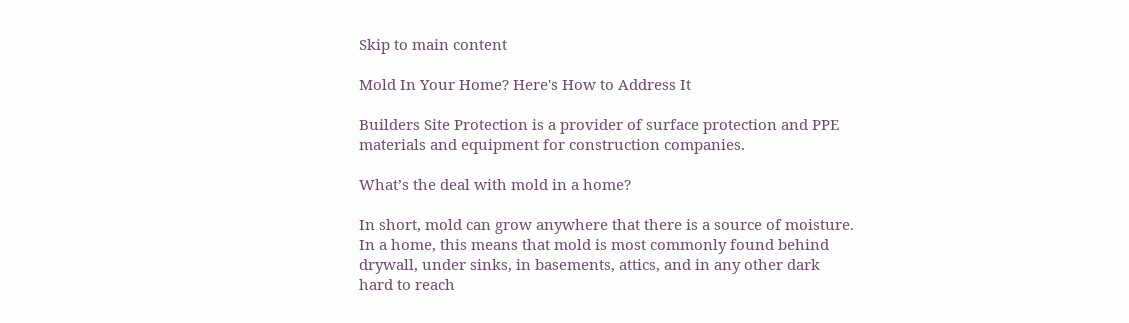Skip to main content

Mold In Your Home? Here's How to Address It

Builders Site Protection is a provider of surface protection and PPE materials and equipment for construction companies.

What’s the deal with mold in a home?

In short, mold can grow anywhere that there is a source of moisture. In a home, this means that mold is most commonly found behind drywall, under sinks, in basements, attics, and in any other dark hard to reach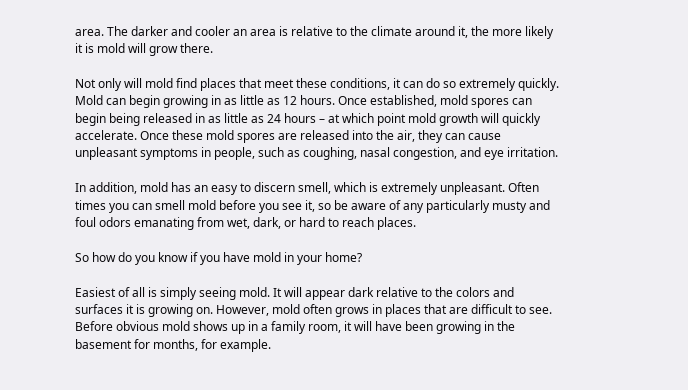area. The darker and cooler an area is relative to the climate around it, the more likely it is mold will grow there.

Not only will mold find places that meet these conditions, it can do so extremely quickly. Mold can begin growing in as little as 12 hours. Once established, mold spores can begin being released in as little as 24 hours – at which point mold growth will quickly accelerate. Once these mold spores are released into the air, they can cause unpleasant symptoms in people, such as coughing, nasal congestion, and eye irritation.

In addition, mold has an easy to discern smell, which is extremely unpleasant. Often times you can smell mold before you see it, so be aware of any particularly musty and foul odors emanating from wet, dark, or hard to reach places.

So how do you know if you have mold in your home?

Easiest of all is simply seeing mold. It will appear dark relative to the colors and surfaces it is growing on. However, mold often grows in places that are difficult to see. Before obvious mold shows up in a family room, it will have been growing in the basement for months, for example.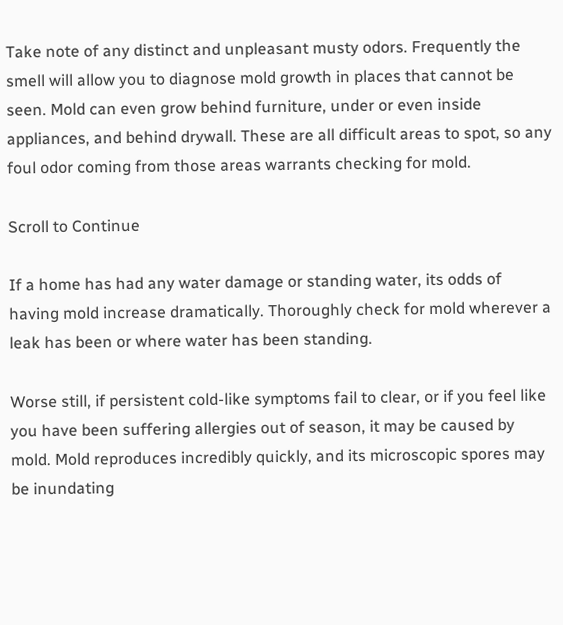Take note of any distinct and unpleasant musty odors. Frequently the smell will allow you to diagnose mold growth in places that cannot be seen. Mold can even grow behind furniture, under or even inside appliances, and behind drywall. These are all difficult areas to spot, so any foul odor coming from those areas warrants checking for mold.

Scroll to Continue

If a home has had any water damage or standing water, its odds of having mold increase dramatically. Thoroughly check for mold wherever a leak has been or where water has been standing.

Worse still, if persistent cold-like symptoms fail to clear, or if you feel like you have been suffering allergies out of season, it may be caused by mold. Mold reproduces incredibly quickly, and its microscopic spores may be inundating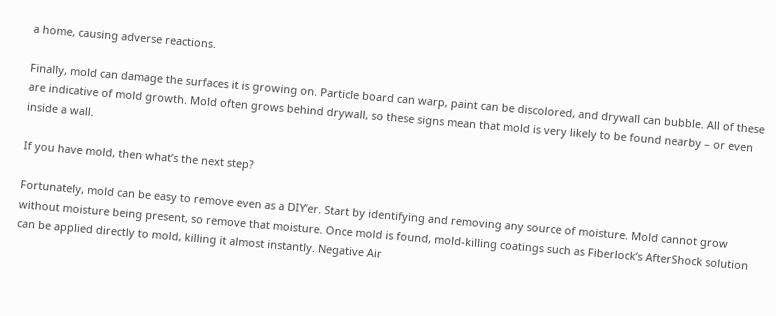a home, causing adverse reactions.

Finally, mold can damage the surfaces it is growing on. Particle board can warp, paint can be discolored, and drywall can bubble. All of these are indicative of mold growth. Mold often grows behind drywall, so these signs mean that mold is very likely to be found nearby – or even inside a wall.

If you have mold, then what’s the next step?

Fortunately, mold can be easy to remove even as a DIY’er. Start by identifying and removing any source of moisture. Mold cannot grow without moisture being present, so remove that moisture. Once mold is found, mold-killing coatings such as Fiberlock’s AfterShock solution can be applied directly to mold, killing it almost instantly. Negative Air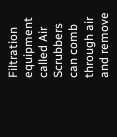Filtration equipment called Air Scrubbers can comb through air and remove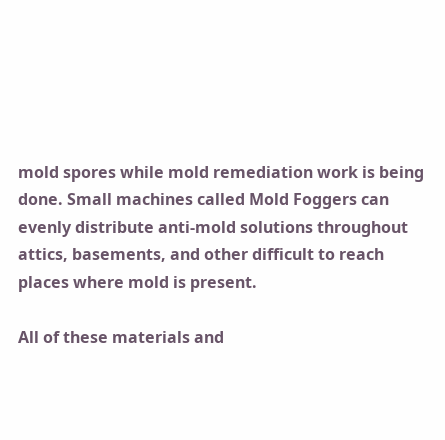mold spores while mold remediation work is being done. Small machines called Mold Foggers can evenly distribute anti-mold solutions throughout attics, basements, and other difficult to reach places where mold is present.

All of these materials and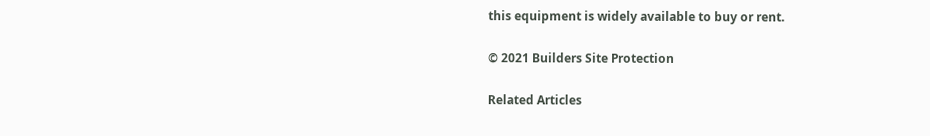this equipment is widely available to buy or rent.

© 2021 Builders Site Protection

Related Articles